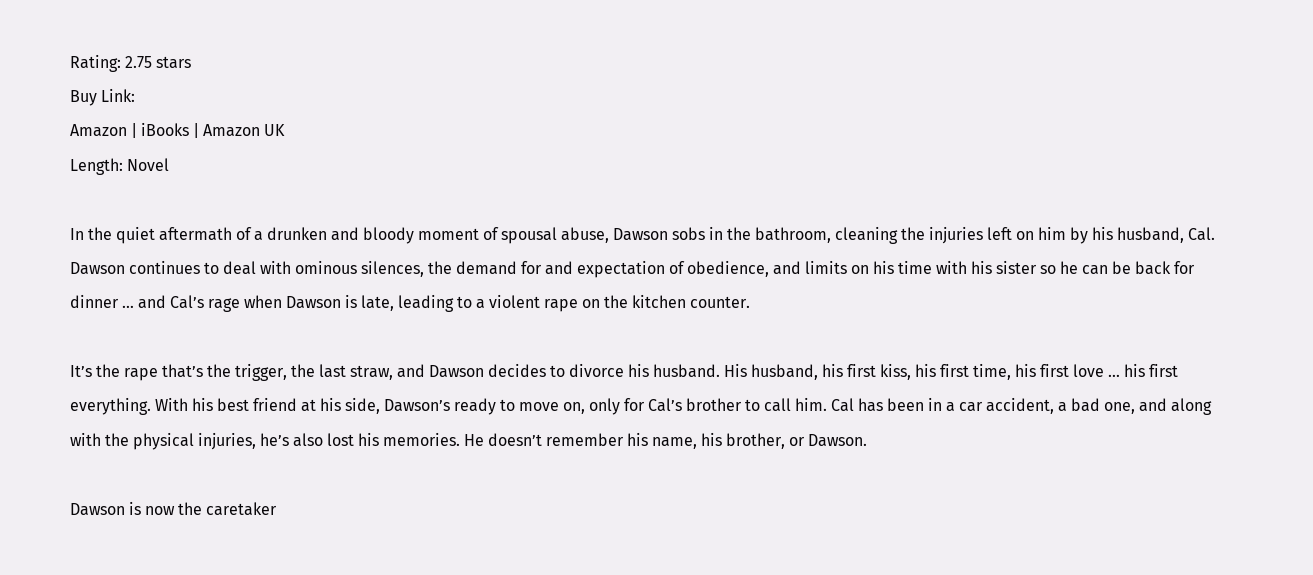Rating: 2.75 stars
Buy Link:
Amazon | iBooks | Amazon UK
Length: Novel

In the quiet aftermath of a drunken and bloody moment of spousal abuse, Dawson sobs in the bathroom, cleaning the injuries left on him by his husband, Cal. Dawson continues to deal with ominous silences, the demand for and expectation of obedience, and limits on his time with his sister so he can be back for dinner … and Cal’s rage when Dawson is late, leading to a violent rape on the kitchen counter.

It’s the rape that’s the trigger, the last straw, and Dawson decides to divorce his husband. His husband, his first kiss, his first time, his first love … his first everything. With his best friend at his side, Dawson’s ready to move on, only for Cal’s brother to call him. Cal has been in a car accident, a bad one, and along with the physical injuries, he’s also lost his memories. He doesn’t remember his name, his brother, or Dawson.

Dawson is now the caretaker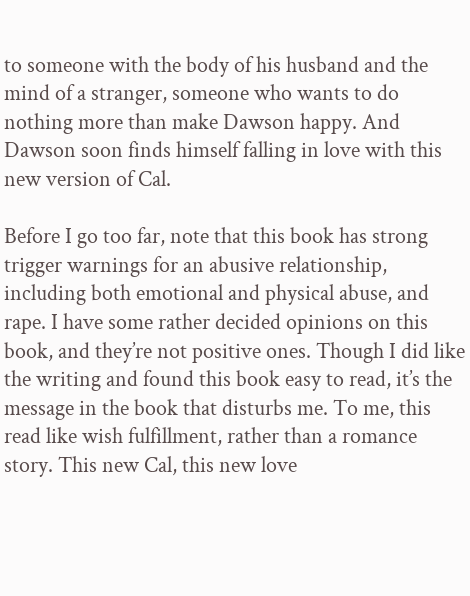to someone with the body of his husband and the mind of a stranger, someone who wants to do nothing more than make Dawson happy. And Dawson soon finds himself falling in love with this new version of Cal.

Before I go too far, note that this book has strong trigger warnings for an abusive relationship, including both emotional and physical abuse, and rape. I have some rather decided opinions on this book, and they’re not positive ones. Though I did like the writing and found this book easy to read, it’s the message in the book that disturbs me. To me, this read like wish fulfillment, rather than a romance story. This new Cal, this new love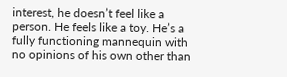interest, he doesn’t feel like a person. He feels like a toy. He’s a fully functioning mannequin with no opinions of his own other than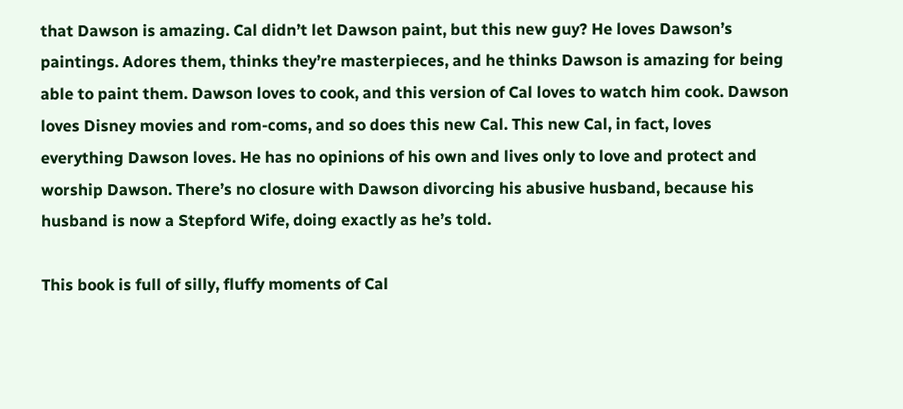that Dawson is amazing. Cal didn’t let Dawson paint, but this new guy? He loves Dawson’s paintings. Adores them, thinks they’re masterpieces, and he thinks Dawson is amazing for being able to paint them. Dawson loves to cook, and this version of Cal loves to watch him cook. Dawson loves Disney movies and rom-coms, and so does this new Cal. This new Cal, in fact, loves everything Dawson loves. He has no opinions of his own and lives only to love and protect and worship Dawson. There’s no closure with Dawson divorcing his abusive husband, because his husband is now a Stepford Wife, doing exactly as he’s told.

This book is full of silly, fluffy moments of Cal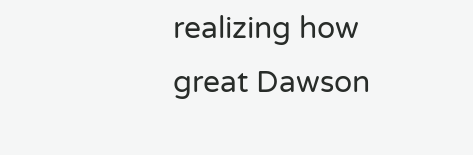realizing how great Dawson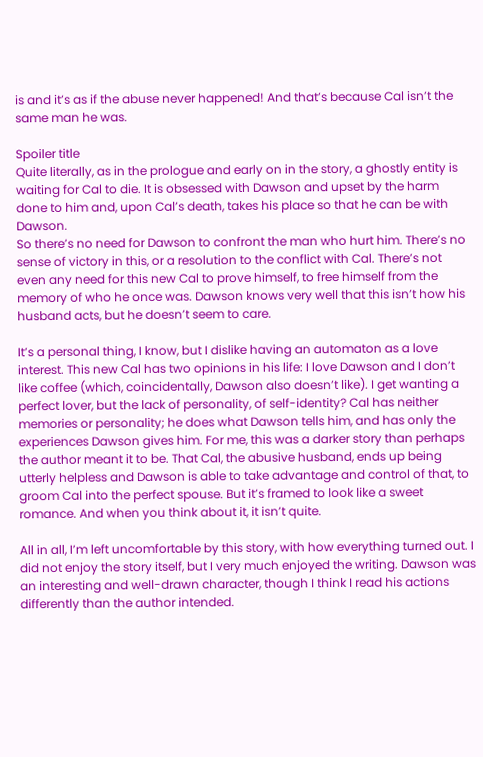is and it’s as if the abuse never happened! And that’s because Cal isn’t the same man he was.

Spoiler title
Quite literally, as in the prologue and early on in the story, a ghostly entity is waiting for Cal to die. It is obsessed with Dawson and upset by the harm done to him and, upon Cal’s death, takes his place so that he can be with Dawson.
So there’s no need for Dawson to confront the man who hurt him. There’s no sense of victory in this, or a resolution to the conflict with Cal. There’s not even any need for this new Cal to prove himself, to free himself from the memory of who he once was. Dawson knows very well that this isn’t how his husband acts, but he doesn’t seem to care.

It’s a personal thing, I know, but I dislike having an automaton as a love interest. This new Cal has two opinions in his life: I love Dawson and I don’t like coffee (which, coincidentally, Dawson also doesn’t like). I get wanting a perfect lover, but the lack of personality, of self-identity? Cal has neither memories or personality; he does what Dawson tells him, and has only the experiences Dawson gives him. For me, this was a darker story than perhaps the author meant it to be. That Cal, the abusive husband, ends up being utterly helpless and Dawson is able to take advantage and control of that, to groom Cal into the perfect spouse. But it’s framed to look like a sweet romance. And when you think about it, it isn’t quite.

All in all, I’m left uncomfortable by this story, with how everything turned out. I did not enjoy the story itself, but I very much enjoyed the writing. Dawson was an interesting and well-drawn character, though I think I read his actions differently than the author intended.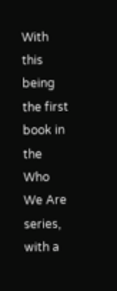With this being the first book in the Who We Are series, with a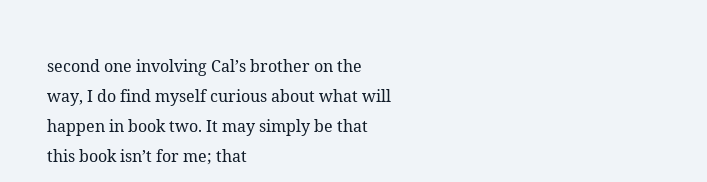second one involving Cal’s brother on the way, I do find myself curious about what will happen in book two. It may simply be that this book isn’t for me; that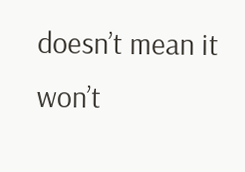doesn’t mean it won’t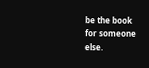be the book for someone else.